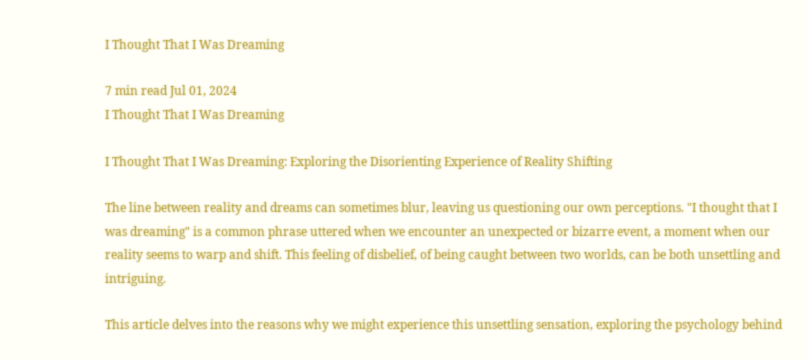I Thought That I Was Dreaming

7 min read Jul 01, 2024
I Thought That I Was Dreaming

I Thought That I Was Dreaming: Exploring the Disorienting Experience of Reality Shifting

The line between reality and dreams can sometimes blur, leaving us questioning our own perceptions. "I thought that I was dreaming" is a common phrase uttered when we encounter an unexpected or bizarre event, a moment when our reality seems to warp and shift. This feeling of disbelief, of being caught between two worlds, can be both unsettling and intriguing.

This article delves into the reasons why we might experience this unsettling sensation, exploring the psychology behind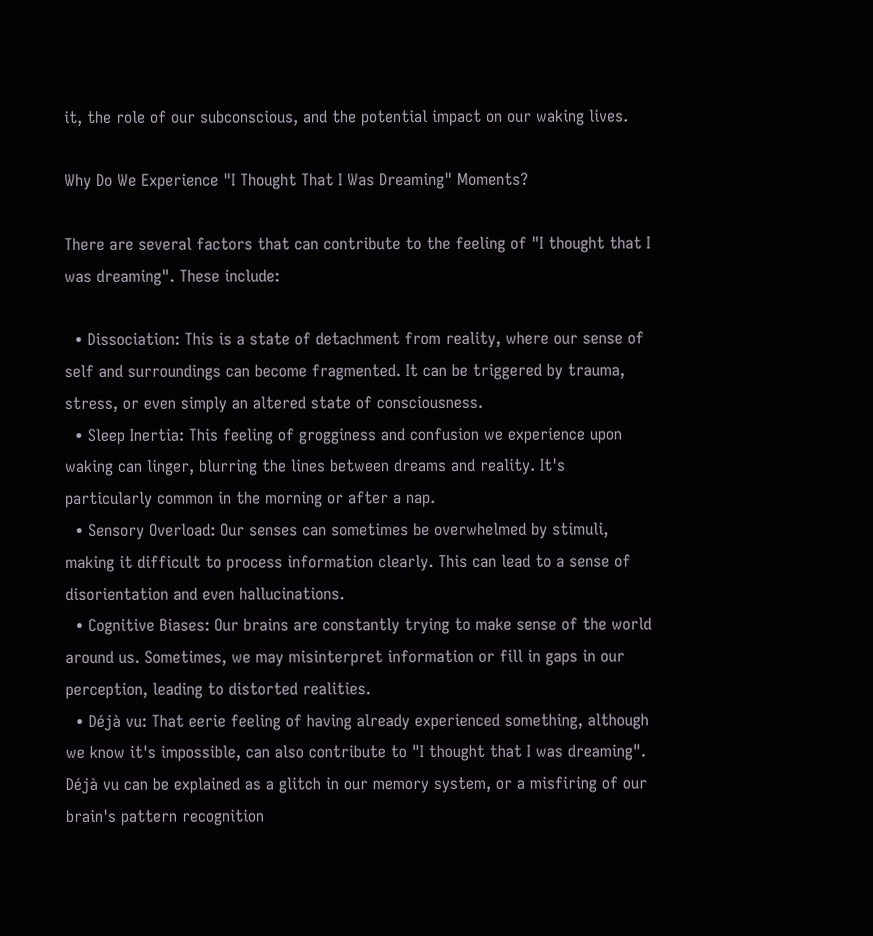it, the role of our subconscious, and the potential impact on our waking lives.

Why Do We Experience "I Thought That I Was Dreaming" Moments?

There are several factors that can contribute to the feeling of "I thought that I was dreaming". These include:

  • Dissociation: This is a state of detachment from reality, where our sense of self and surroundings can become fragmented. It can be triggered by trauma, stress, or even simply an altered state of consciousness.
  • Sleep Inertia: This feeling of grogginess and confusion we experience upon waking can linger, blurring the lines between dreams and reality. It's particularly common in the morning or after a nap.
  • Sensory Overload: Our senses can sometimes be overwhelmed by stimuli, making it difficult to process information clearly. This can lead to a sense of disorientation and even hallucinations.
  • Cognitive Biases: Our brains are constantly trying to make sense of the world around us. Sometimes, we may misinterpret information or fill in gaps in our perception, leading to distorted realities.
  • Déjà vu: That eerie feeling of having already experienced something, although we know it's impossible, can also contribute to "I thought that I was dreaming". Déjà vu can be explained as a glitch in our memory system, or a misfiring of our brain's pattern recognition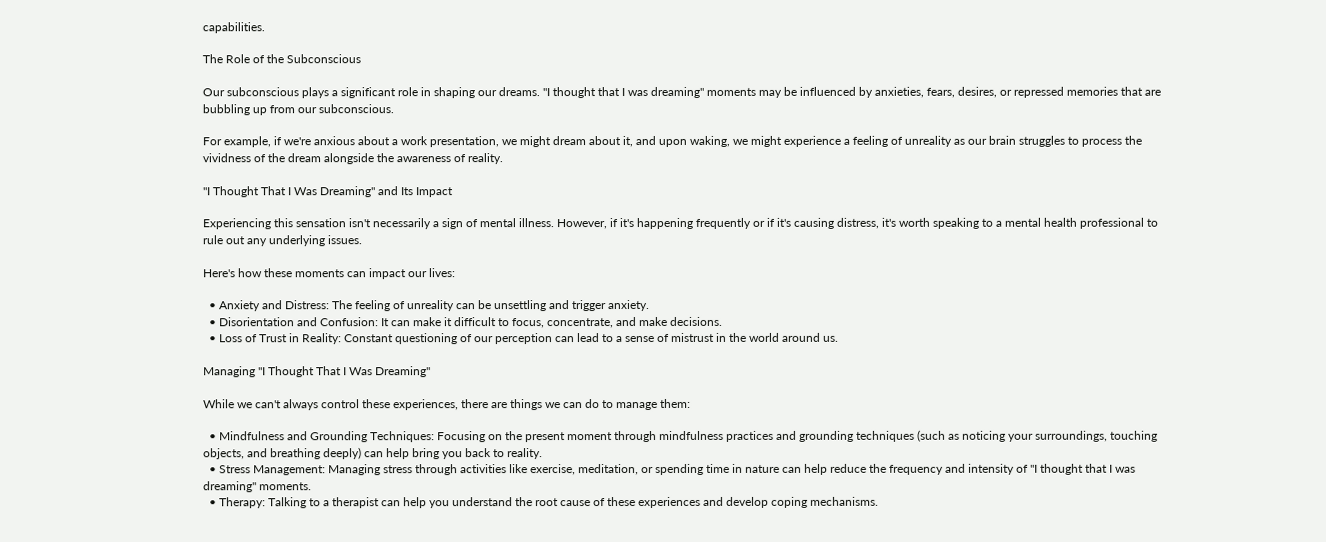capabilities.

The Role of the Subconscious

Our subconscious plays a significant role in shaping our dreams. "I thought that I was dreaming" moments may be influenced by anxieties, fears, desires, or repressed memories that are bubbling up from our subconscious.

For example, if we're anxious about a work presentation, we might dream about it, and upon waking, we might experience a feeling of unreality as our brain struggles to process the vividness of the dream alongside the awareness of reality.

"I Thought That I Was Dreaming" and Its Impact

Experiencing this sensation isn't necessarily a sign of mental illness. However, if it's happening frequently or if it's causing distress, it's worth speaking to a mental health professional to rule out any underlying issues.

Here's how these moments can impact our lives:

  • Anxiety and Distress: The feeling of unreality can be unsettling and trigger anxiety.
  • Disorientation and Confusion: It can make it difficult to focus, concentrate, and make decisions.
  • Loss of Trust in Reality: Constant questioning of our perception can lead to a sense of mistrust in the world around us.

Managing "I Thought That I Was Dreaming"

While we can't always control these experiences, there are things we can do to manage them:

  • Mindfulness and Grounding Techniques: Focusing on the present moment through mindfulness practices and grounding techniques (such as noticing your surroundings, touching objects, and breathing deeply) can help bring you back to reality.
  • Stress Management: Managing stress through activities like exercise, meditation, or spending time in nature can help reduce the frequency and intensity of "I thought that I was dreaming" moments.
  • Therapy: Talking to a therapist can help you understand the root cause of these experiences and develop coping mechanisms.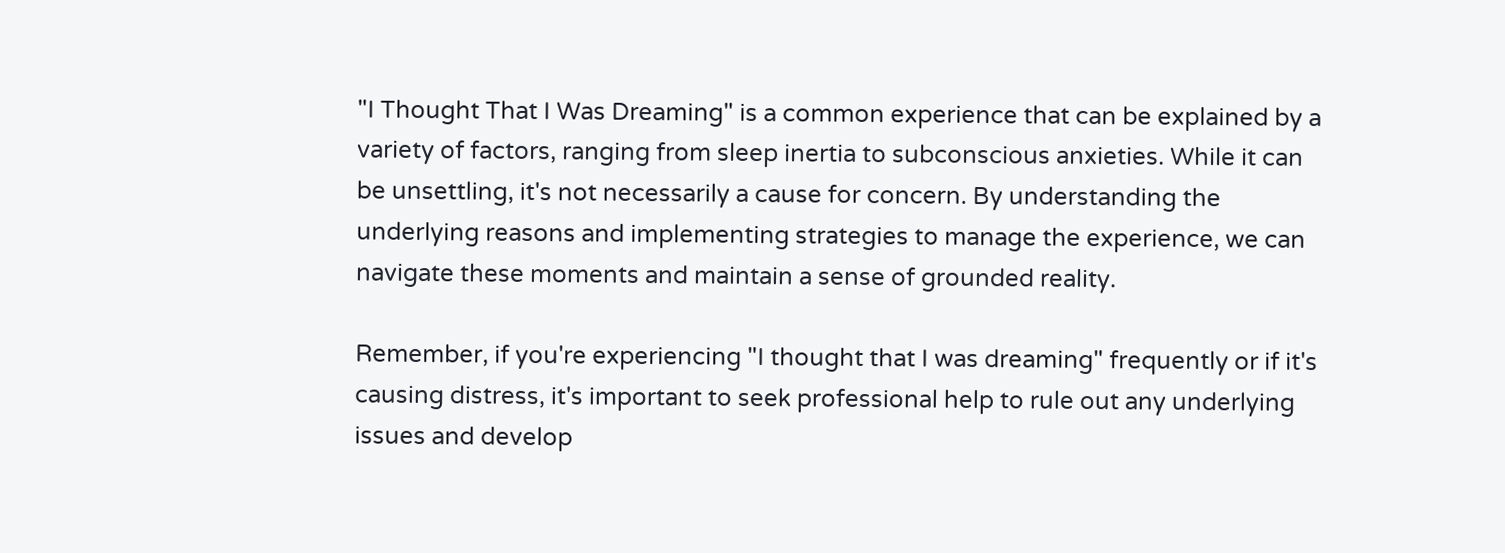"I Thought That I Was Dreaming" is a common experience that can be explained by a variety of factors, ranging from sleep inertia to subconscious anxieties. While it can be unsettling, it's not necessarily a cause for concern. By understanding the underlying reasons and implementing strategies to manage the experience, we can navigate these moments and maintain a sense of grounded reality.

Remember, if you're experiencing "I thought that I was dreaming" frequently or if it's causing distress, it's important to seek professional help to rule out any underlying issues and develop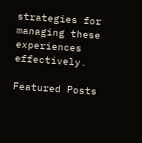strategies for managing these experiences effectively.

Featured Posts